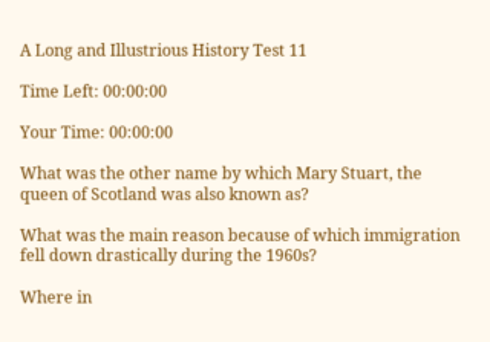A Long and Illustrious History Test 11

Time Left: 00:00:00

Your Time: 00:00:00

What was the other name by which Mary Stuart, the queen of Scotland was also known as?

What was the main reason because of which immigration fell down drastically during the 1960s?

Where in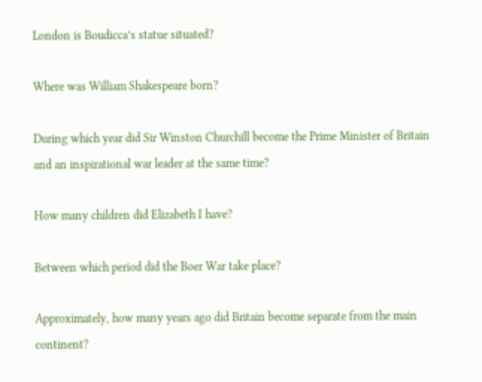London is Boudicca’s statue situated?

Where was William Shakespeare born?

During which year did Sir Winston Churchill become the Prime Minister of Britain and an inspirational war leader at the same time?

How many children did Elizabeth I have?

Between which period did the Boer War take place?

Approximately, how many years ago did Britain become separate from the main continent?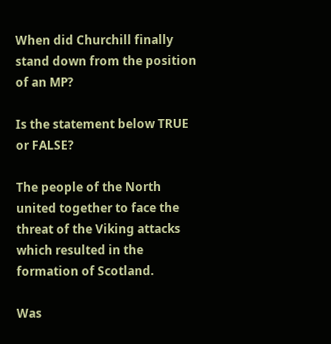When did Churchill finally stand down from the position of an MP?

Is the statement below TRUE or FALSE?

The people of the North united together to face the threat of the Viking attacks which resulted in the formation of Scotland.

Was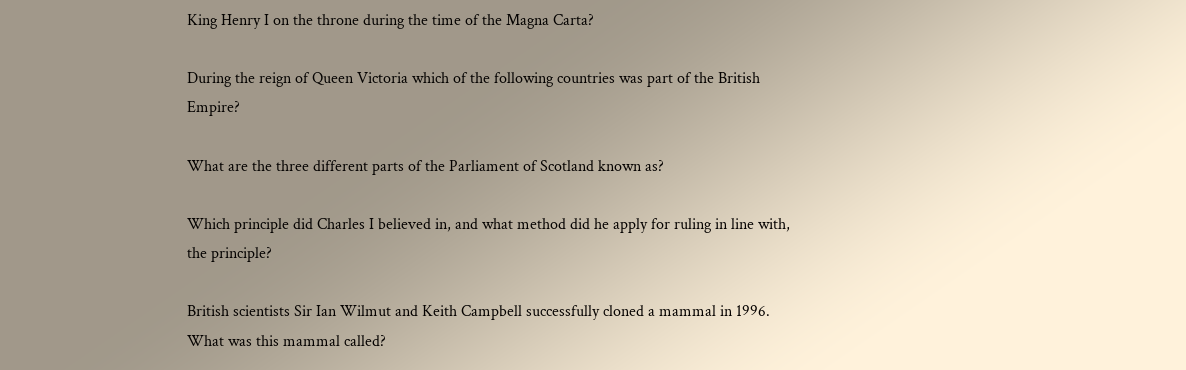King Henry I on the throne during the time of the Magna Carta?

During the reign of Queen Victoria which of the following countries was part of the British Empire?

What are the three different parts of the Parliament of Scotland known as?

Which principle did Charles I believed in, and what method did he apply for ruling in line with, the principle?

British scientists Sir Ian Wilmut and Keith Campbell successfully cloned a mammal in 1996. What was this mammal called?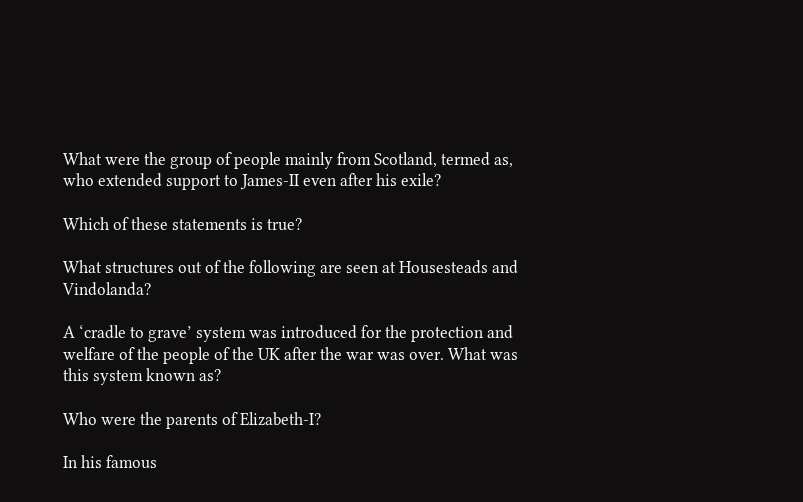What were the group of people mainly from Scotland, termed as, who extended support to James-II even after his exile?

Which of these statements is true?

What structures out of the following are seen at Housesteads and Vindolanda?

A ‘cradle to grave’ system was introduced for the protection and welfare of the people of the UK after the war was over. What was this system known as?

Who were the parents of Elizabeth-I?

In his famous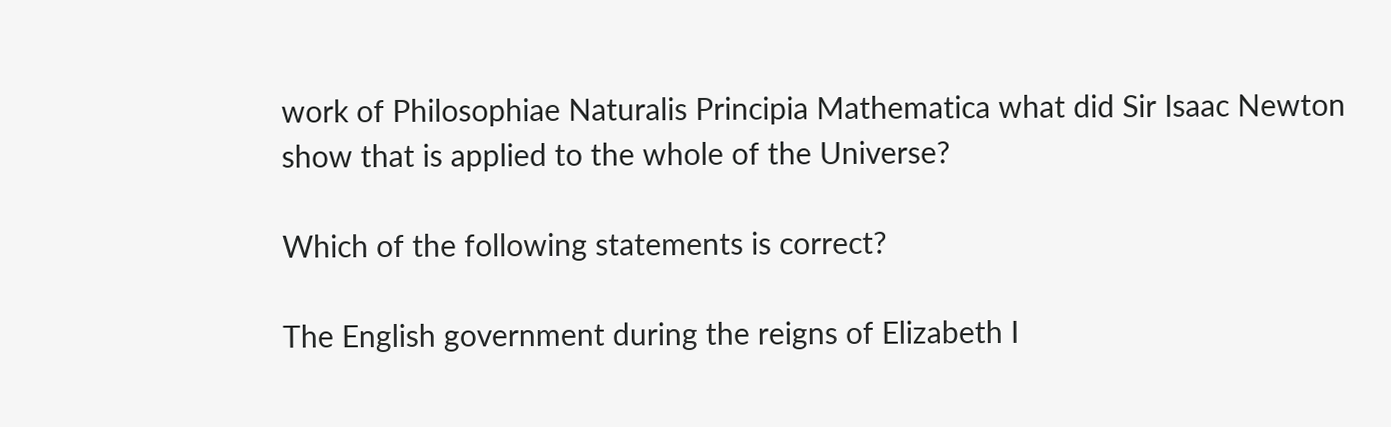work of Philosophiae Naturalis Principia Mathematica what did Sir Isaac Newton show that is applied to the whole of the Universe?

Which of the following statements is correct?

The English government during the reigns of Elizabeth I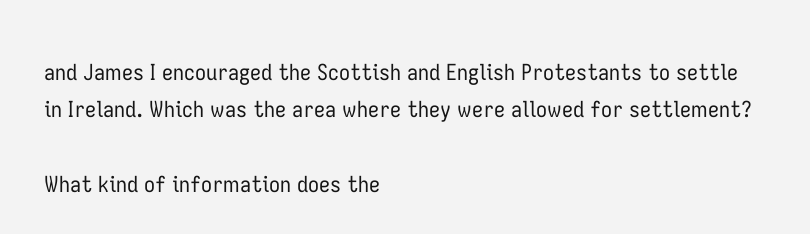and James I encouraged the Scottish and English Protestants to settle in Ireland. Which was the area where they were allowed for settlement?

What kind of information does the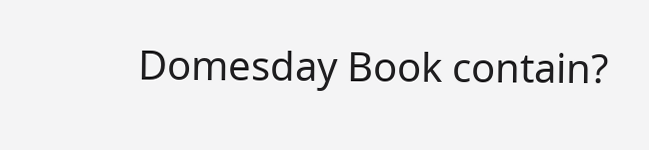Domesday Book contain?